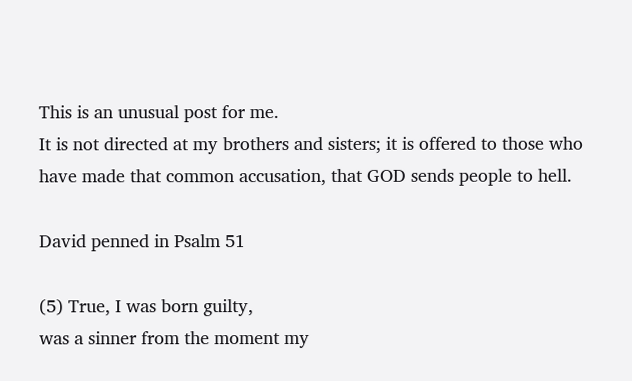This is an unusual post for me.
It is not directed at my brothers and sisters; it is offered to those who have made that common accusation, that GOD sends people to hell.

David penned in Psalm 51

(5) True, I was born guilty,
was a sinner from the moment my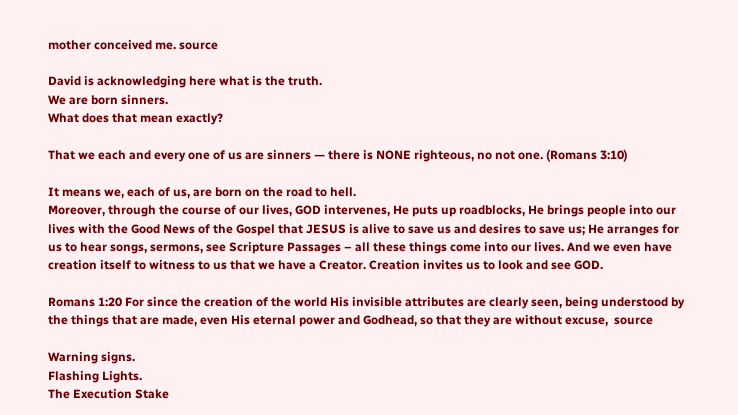mother conceived me. source

David is acknowledging here what is the truth.
We are born sinners.
What does that mean exactly?

That we each and every one of us are sinners — there is NONE righteous, no not one. (Romans 3:10)

It means we, each of us, are born on the road to hell.
Moreover, through the course of our lives, GOD intervenes, He puts up roadblocks, He brings people into our lives with the Good News of the Gospel that JESUS is alive to save us and desires to save us; He arranges for us to hear songs, sermons, see Scripture Passages – all these things come into our lives. And we even have creation itself to witness to us that we have a Creator. Creation invites us to look and see GOD.

Romans 1:20 For since the creation of the world His invisible attributes are clearly seen, being understood by the things that are made, even His eternal power and Godhead, so that they are without excuse,  source

Warning signs.
Flashing Lights.
The Execution Stake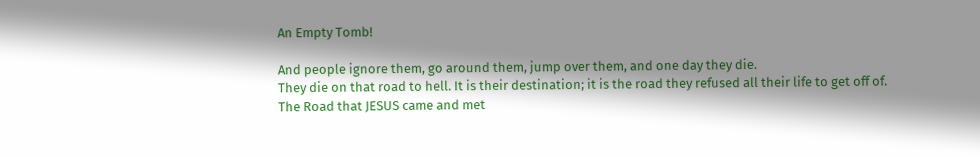An Empty Tomb!

And people ignore them, go around them, jump over them, and one day they die.
They die on that road to hell. It is their destination; it is the road they refused all their life to get off of.
The Road that JESUS came and met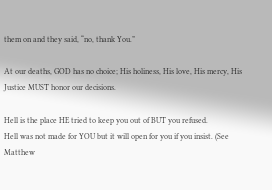them on and they said, “no, thank You.”

At our deaths, GOD has no choice; His holiness, His love, His mercy, His Justice MUST honor our decisions.

Hell is the place HE tried to keep you out of BUT you refused.
Hell was not made for YOU but it will open for you if you insist. (See Matthew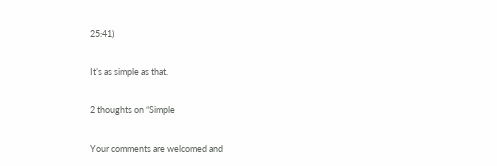25:41)

It’s as simple as that.

2 thoughts on “Simple

Your comments are welcomed and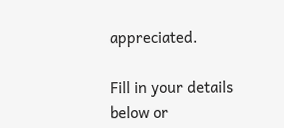appreciated.

Fill in your details below or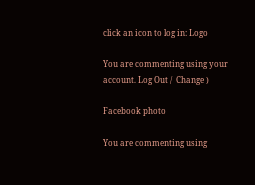click an icon to log in: Logo

You are commenting using your account. Log Out /  Change )

Facebook photo

You are commenting using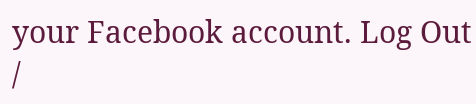your Facebook account. Log Out /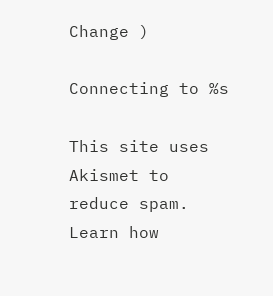Change )

Connecting to %s

This site uses Akismet to reduce spam. Learn how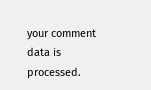your comment data is processed.